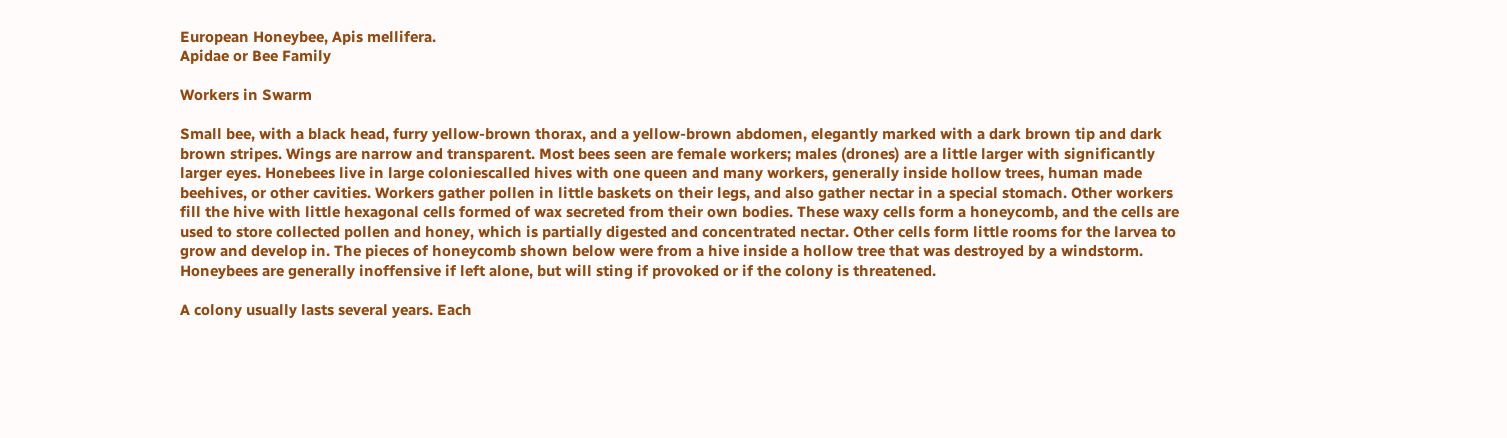European Honeybee, Apis mellifera.
Apidae or Bee Family

Workers in Swarm

Small bee, with a black head, furry yellow-brown thorax, and a yellow-brown abdomen, elegantly marked with a dark brown tip and dark brown stripes. Wings are narrow and transparent. Most bees seen are female workers; males (drones) are a little larger with significantly larger eyes. Honebees live in large coloniescalled hives with one queen and many workers, generally inside hollow trees, human made beehives, or other cavities. Workers gather pollen in little baskets on their legs, and also gather nectar in a special stomach. Other workers fill the hive with little hexagonal cells formed of wax secreted from their own bodies. These waxy cells form a honeycomb, and the cells are used to store collected pollen and honey, which is partially digested and concentrated nectar. Other cells form little rooms for the larvea to grow and develop in. The pieces of honeycomb shown below were from a hive inside a hollow tree that was destroyed by a windstorm. Honeybees are generally inoffensive if left alone, but will sting if provoked or if the colony is threatened.

A colony usually lasts several years. Each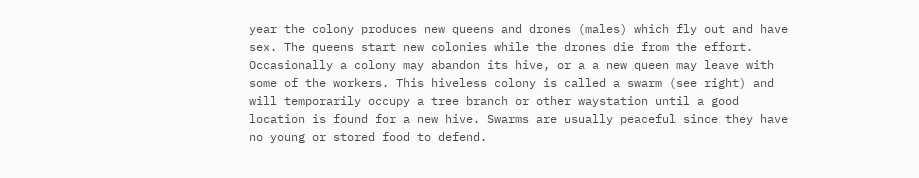year the colony produces new queens and drones (males) which fly out and have sex. The queens start new colonies while the drones die from the effort. Occasionally a colony may abandon its hive, or a a new queen may leave with some of the workers. This hiveless colony is called a swarm (see right) and will temporarily occupy a tree branch or other waystation until a good location is found for a new hive. Swarms are usually peaceful since they have no young or stored food to defend.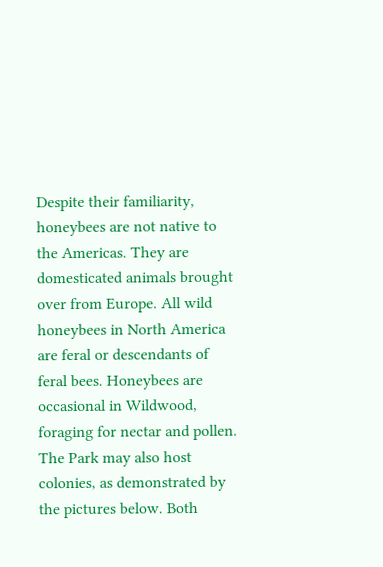Despite their familiarity, honeybees are not native to the Americas. They are domesticated animals brought over from Europe. All wild honeybees in North America are feral or descendants of feral bees. Honeybees are occasional in Wildwood, foraging for nectar and pollen. The Park may also host colonies, as demonstrated by the pictures below. Both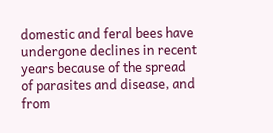domestic and feral bees have undergone declines in recent years because of the spread of parasites and disease, and from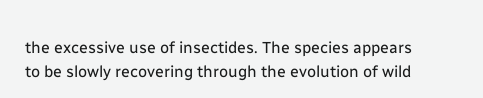the excessive use of insectides. The species appears to be slowly recovering through the evolution of wild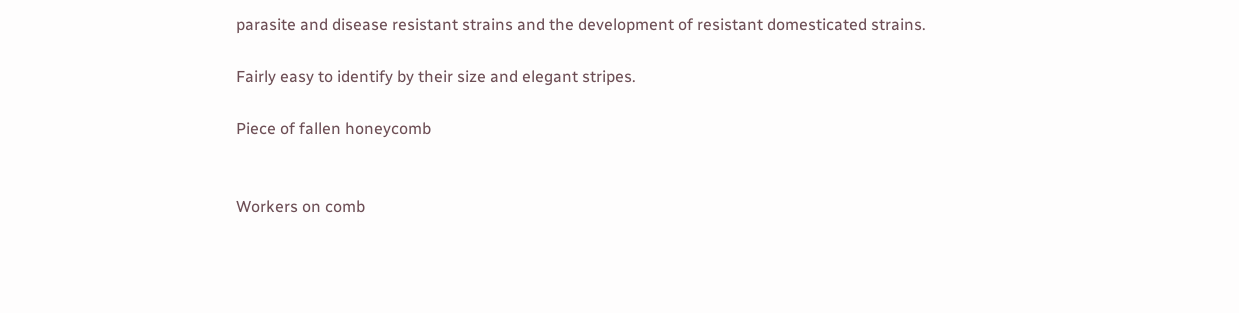parasite and disease resistant strains and the development of resistant domesticated strains.

Fairly easy to identify by their size and elegant stripes.

Piece of fallen honeycomb


Workers on comb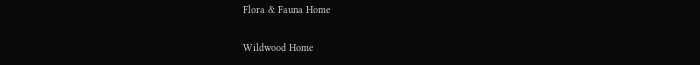Flora & Fauna Home

Wildwood Home